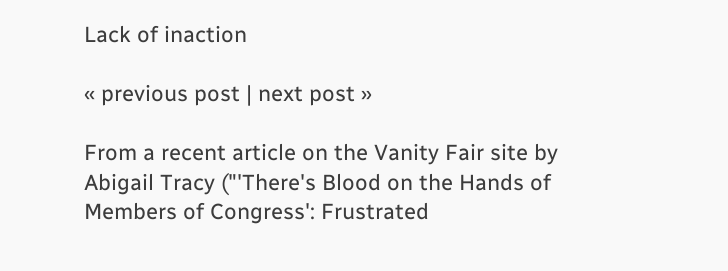Lack of inaction

« previous post | next post »

From a recent article on the Vanity Fair site by Abigail Tracy ("'There's Blood on the Hands of Members of Congress': Frustrated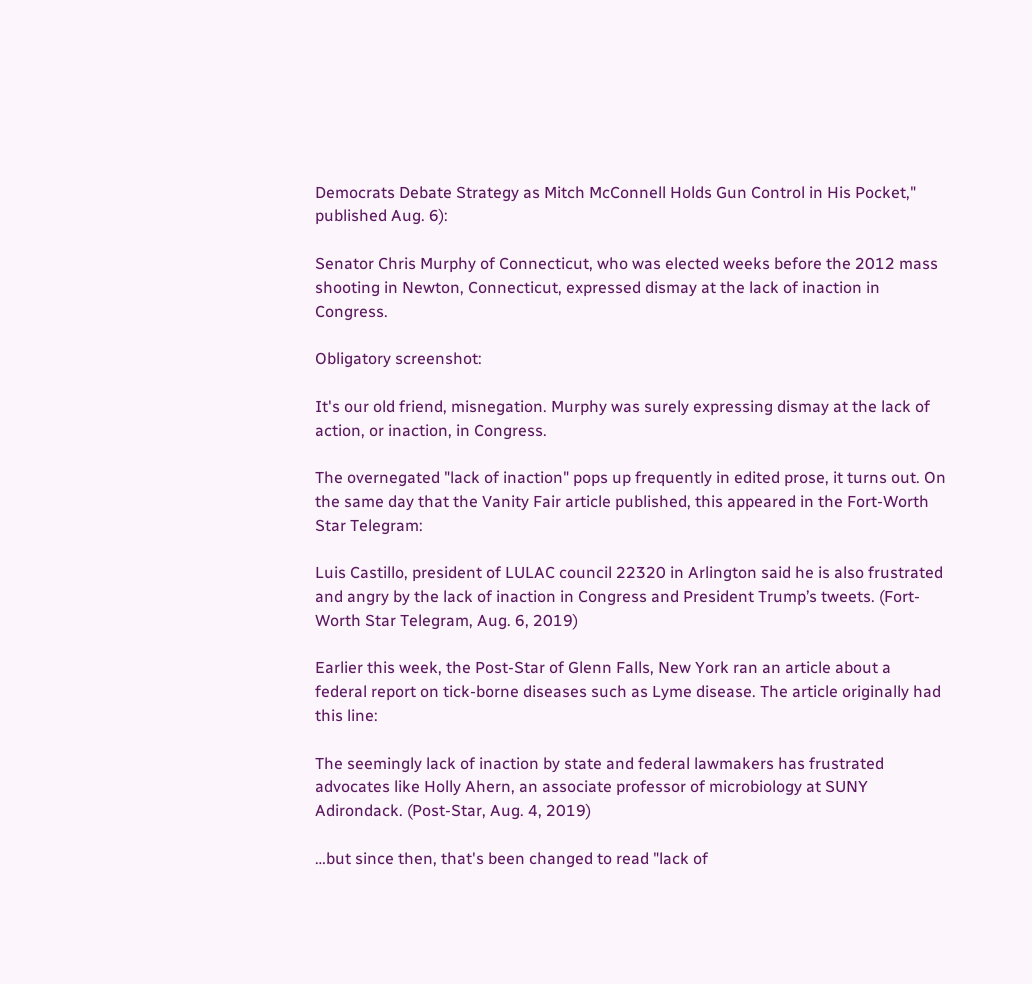Democrats Debate Strategy as Mitch McConnell Holds Gun Control in His Pocket," published Aug. 6):

Senator Chris Murphy of Connecticut, who was elected weeks before the 2012 mass shooting in Newton, Connecticut, expressed dismay at the lack of inaction in Congress.

Obligatory screenshot:

It's our old friend, misnegation. Murphy was surely expressing dismay at the lack of action, or inaction, in Congress.

The overnegated "lack of inaction" pops up frequently in edited prose, it turns out. On the same day that the Vanity Fair article published, this appeared in the Fort-Worth Star Telegram:

Luis Castillo, president of LULAC council 22320 in Arlington said he is also frustrated and angry by the lack of inaction in Congress and President Trump’s tweets. (Fort-Worth Star Telegram, Aug. 6, 2019)

Earlier this week, the Post-Star of Glenn Falls, New York ran an article about a federal report on tick-borne diseases such as Lyme disease. The article originally had this line:

The seemingly lack of inaction by state and federal lawmakers has frustrated advocates like Holly Ahern, an associate professor of microbiology at SUNY Adirondack. (Post-Star, Aug. 4, 2019)

…but since then, that's been changed to read "lack of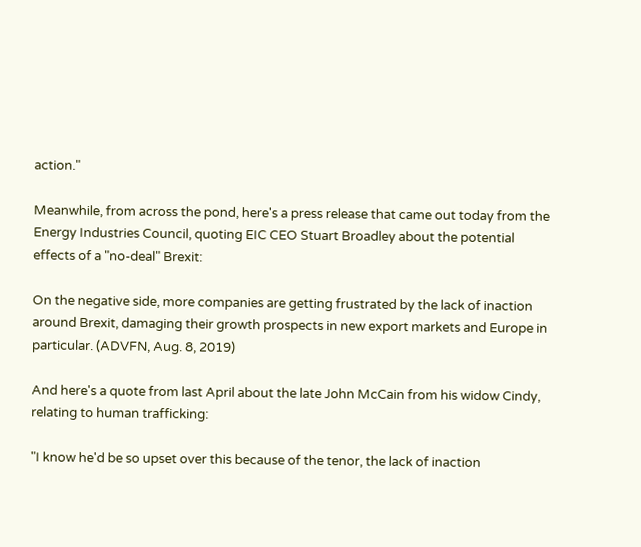action."

Meanwhile, from across the pond, here's a press release that came out today from the Energy Industries Council, quoting EIC CEO Stuart Broadley about the potential effects of a "no-deal" Brexit:

On the negative side, more companies are getting frustrated by the lack of inaction around Brexit, damaging their growth prospects in new export markets and Europe in particular. (ADVFN, Aug. 8, 2019)

And here's a quote from last April about the late John McCain from his widow Cindy, relating to human trafficking:

"I know he'd be so upset over this because of the tenor, the lack of inaction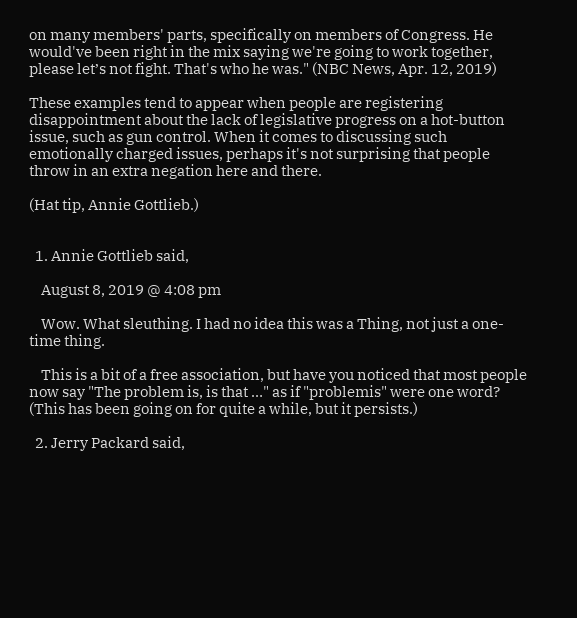on many members' parts, specifically on members of Congress. He would've been right in the mix saying we're going to work together, please let’s not fight. That's who he was." (NBC News, Apr. 12, 2019)

These examples tend to appear when people are registering disappointment about the lack of legislative progress on a hot-button issue, such as gun control. When it comes to discussing such emotionally charged issues, perhaps it's not surprising that people throw in an extra negation here and there.

(Hat tip, Annie Gottlieb.)


  1. Annie Gottlieb said,

    August 8, 2019 @ 4:08 pm

    Wow. What sleuthing. I had no idea this was a Thing, not just a one-time thing.

    This is a bit of a free association, but have you noticed that most people now say "The problem is, is that …" as if "problemis" were one word? (This has been going on for quite a while, but it persists.)

  2. Jerry Packard said,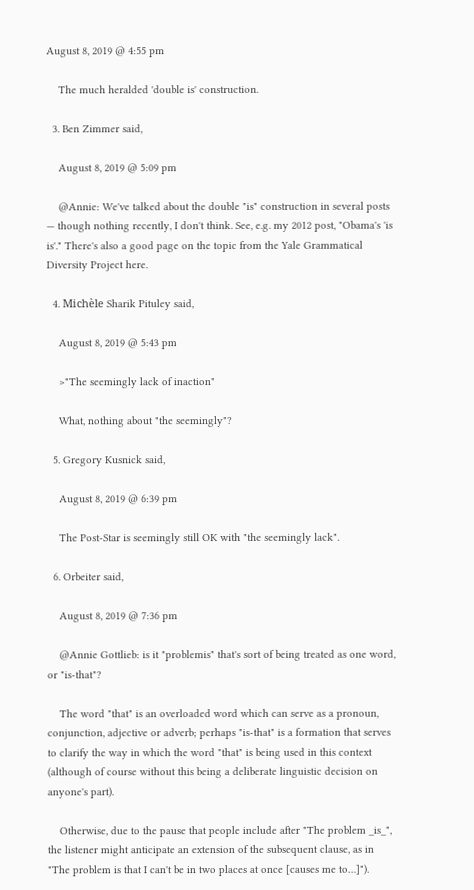August 8, 2019 @ 4:55 pm

    The much heralded 'double is' construction.

  3. Ben Zimmer said,

    August 8, 2019 @ 5:09 pm

    @Annie: We've talked about the double "is" construction in several posts — though nothing recently, I don't think. See, e.g. my 2012 post, "Obama's 'is is'." There's also a good page on the topic from the Yale Grammatical Diversity Project here.

  4. Michèle Sharik Pituley said,

    August 8, 2019 @ 5:43 pm

    >"The seemingly lack of inaction"

    What, nothing about "the seemingly"?

  5. Gregory Kusnick said,

    August 8, 2019 @ 6:39 pm

    The Post-Star is seemingly still OK with "the seemingly lack".

  6. Orbeiter said,

    August 8, 2019 @ 7:36 pm

    @Annie Gottlieb: is it "problemis" that's sort of being treated as one word, or "is-that"?

    The word "that" is an overloaded word which can serve as a pronoun, conjunction, adjective or adverb; perhaps "is-that" is a formation that serves to clarify the way in which the word "that" is being used in this context (although of course without this being a deliberate linguistic decision on anyone's part).

    Otherwise, due to the pause that people include after "The problem _is_", the listener might anticipate an extension of the subsequent clause, as in "The problem is that I can't be in two places at once [causes me to…]").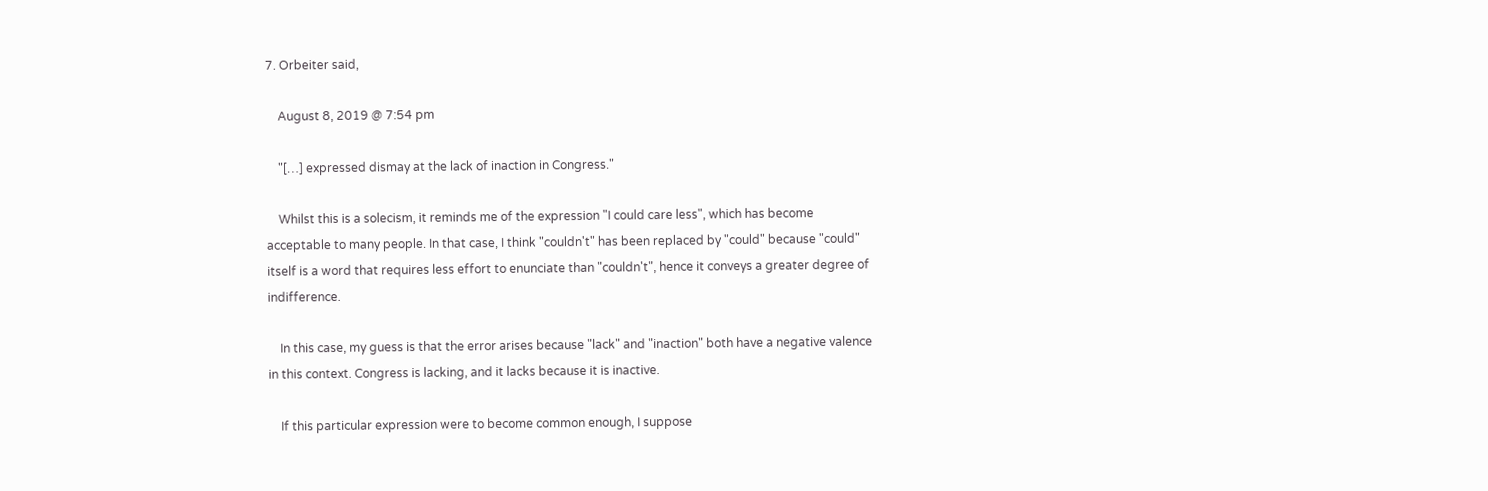7. Orbeiter said,

    August 8, 2019 @ 7:54 pm

    "[…] expressed dismay at the lack of inaction in Congress."

    Whilst this is a solecism, it reminds me of the expression "I could care less", which has become acceptable to many people. In that case, I think "couldn't" has been replaced by "could" because "could" itself is a word that requires less effort to enunciate than "couldn't", hence it conveys a greater degree of indifference.

    In this case, my guess is that the error arises because "lack" and "inaction" both have a negative valence in this context. Congress is lacking, and it lacks because it is inactive.

    If this particular expression were to become common enough, I suppose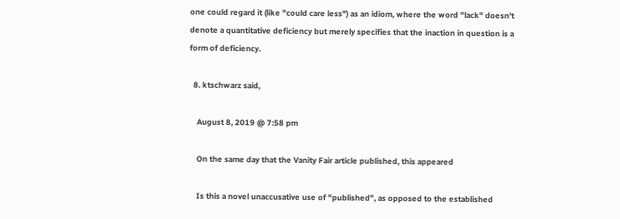one could regard it (like "could care less") as an idiom, where the word "lack" doesn't denote a quantitative deficiency but merely specifies that the inaction in question is a form of deficiency.

  8. ktschwarz said,

    August 8, 2019 @ 7:58 pm

    On the same day that the Vanity Fair article published, this appeared

    Is this a novel unaccusative use of "published", as opposed to the established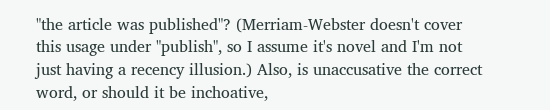"the article was published"? (Merriam-Webster doesn't cover this usage under "publish", so I assume it's novel and I'm not just having a recency illusion.) Also, is unaccusative the correct word, or should it be inchoative,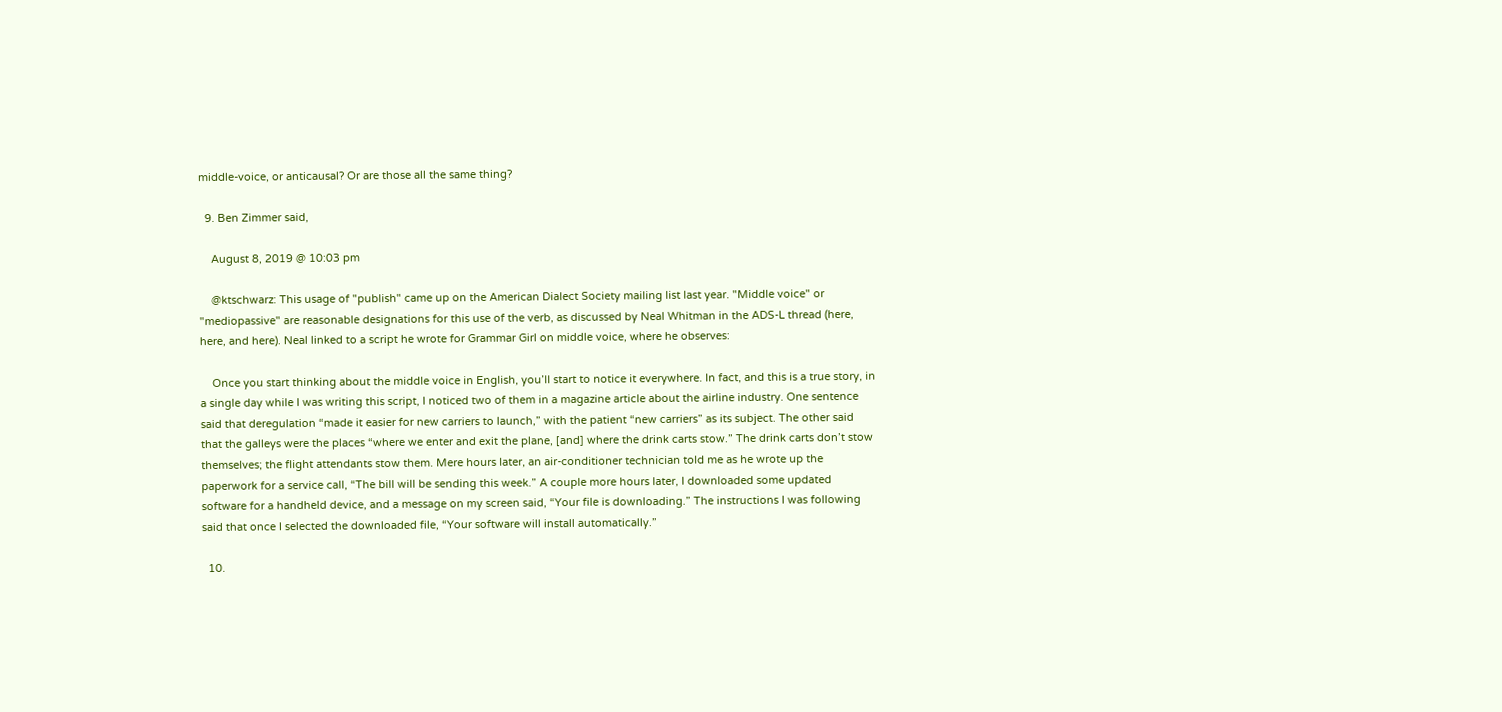middle-voice, or anticausal? Or are those all the same thing?

  9. Ben Zimmer said,

    August 8, 2019 @ 10:03 pm

    @ktschwarz: This usage of "publish" came up on the American Dialect Society mailing list last year. "Middle voice" or "mediopassive" are reasonable designations for this use of the verb, as discussed by Neal Whitman in the ADS-L thread (here, here, and here). Neal linked to a script he wrote for Grammar Girl on middle voice, where he observes:

    Once you start thinking about the middle voice in English, you’ll start to notice it everywhere. In fact, and this is a true story, in a single day while I was writing this script, I noticed two of them in a magazine article about the airline industry. One sentence said that deregulation “made it easier for new carriers to launch,” with the patient “new carriers” as its subject. The other said that the galleys were the places “where we enter and exit the plane, [and] where the drink carts stow.” The drink carts don’t stow themselves; the flight attendants stow them. Mere hours later, an air-conditioner technician told me as he wrote up the paperwork for a service call, “The bill will be sending this week.” A couple more hours later, I downloaded some updated software for a handheld device, and a message on my screen said, “Your file is downloading.” The instructions I was following said that once I selected the downloaded file, “Your software will install automatically.”

  10.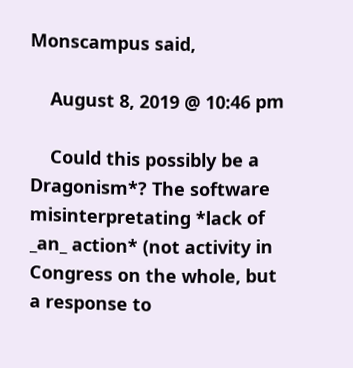Monscampus said,

    August 8, 2019 @ 10:46 pm

    Could this possibly be a Dragonism*? The software misinterpretating *lack of _an_ action* (not activity in Congress on the whole, but a response to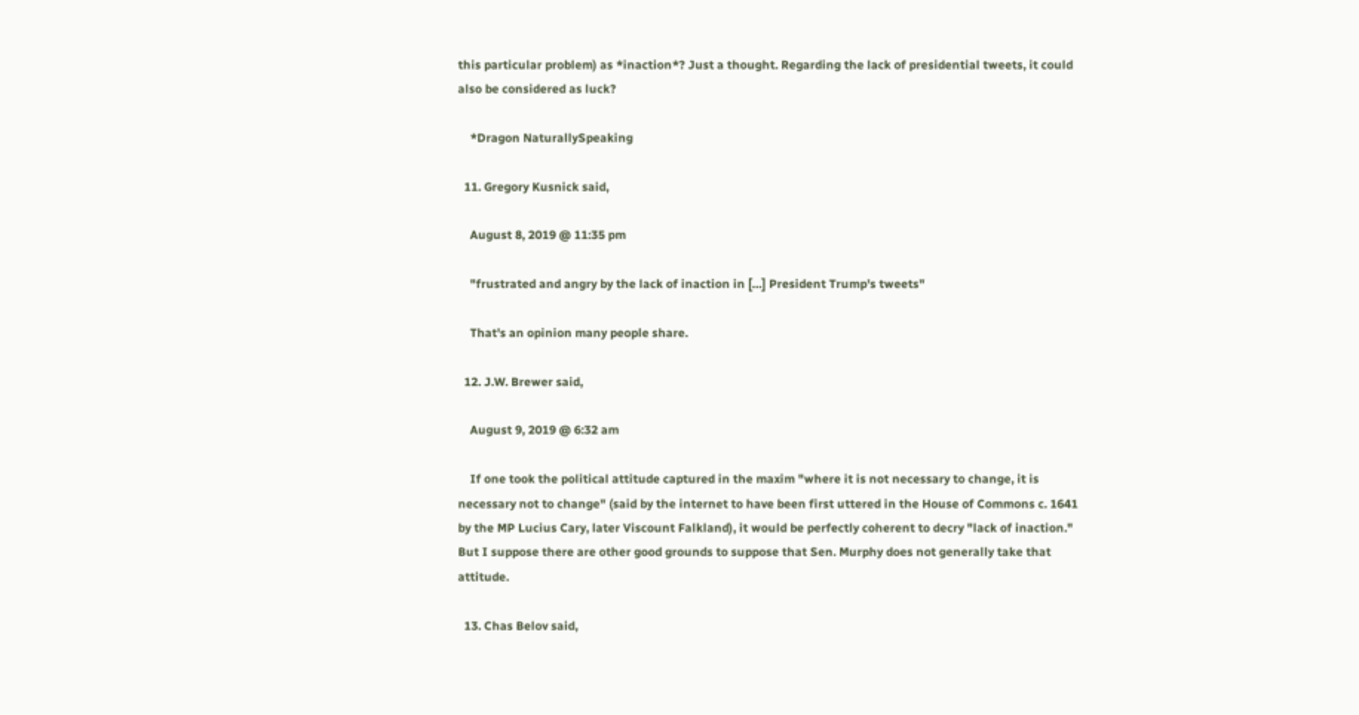this particular problem) as *inaction*? Just a thought. Regarding the lack of presidential tweets, it could also be considered as luck?

    *Dragon NaturallySpeaking

  11. Gregory Kusnick said,

    August 8, 2019 @ 11:35 pm

    "frustrated and angry by the lack of inaction in […] President Trump's tweets"

    That's an opinion many people share.

  12. J.W. Brewer said,

    August 9, 2019 @ 6:32 am

    If one took the political attitude captured in the maxim "where it is not necessary to change, it is necessary not to change" (said by the internet to have been first uttered in the House of Commons c. 1641 by the MP Lucius Cary, later Viscount Falkland), it would be perfectly coherent to decry "lack of inaction." But I suppose there are other good grounds to suppose that Sen. Murphy does not generally take that attitude.

  13. Chas Belov said,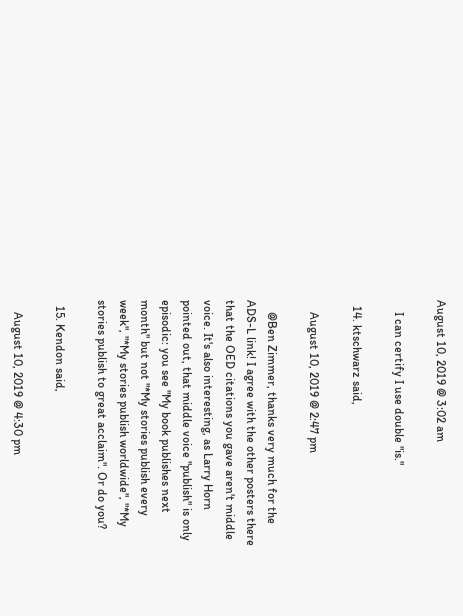August 10, 2019 @ 3:02 am

    I can certify I use double "is."

  14. ktschwarz said,

    August 10, 2019 @ 2:47 pm

    @Ben Zimmer, thanks very much for the ADS-L link! I agree with the other posters there that the OED citations you gave aren't middle voice. It's also interesting, as Larry Horn pointed out, that middle voice "publish" is only episodic: you see "My book publishes next month" but not "*My stories publish every week", "*My stories publish worldwide", "*My stories publish to great acclaim". Or do you?

  15. Kendon said,

    August 10, 2019 @ 4:30 pm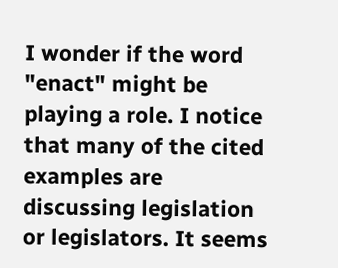I wonder if the word "enact" might be playing a role. I notice that many of the cited examples are discussing legislation or legislators. It seems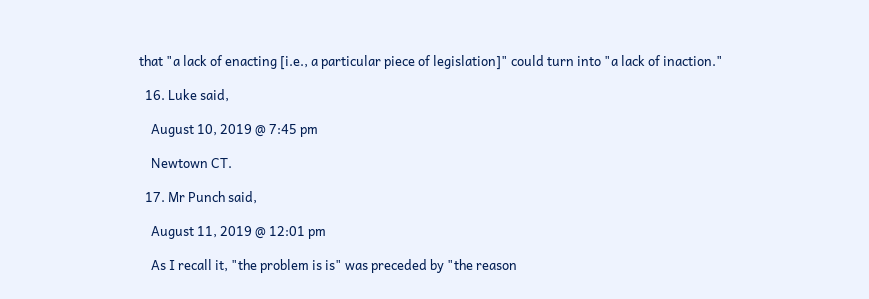that "a lack of enacting [i.e., a particular piece of legislation]" could turn into "a lack of inaction."

  16. Luke said,

    August 10, 2019 @ 7:45 pm

    Newtown CT.

  17. Mr Punch said,

    August 11, 2019 @ 12:01 pm

    As I recall it, "the problem is is" was preceded by "the reason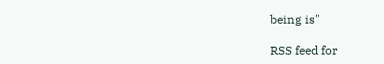being is"

RSS feed for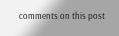comments on this post